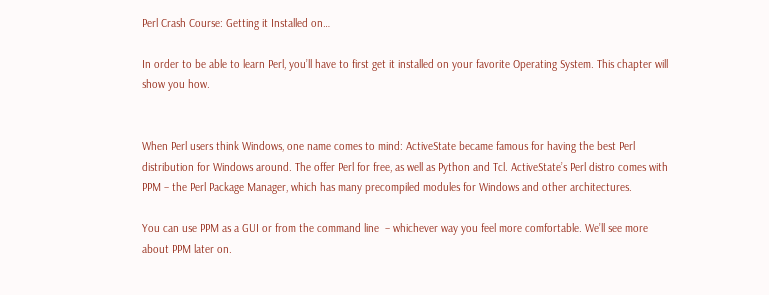Perl Crash Course: Getting it Installed on…

In order to be able to learn Perl, you’ll have to first get it installed on your favorite Operating System. This chapter will show you how.


When Perl users think Windows, one name comes to mind: ActiveState became famous for having the best Perl distribution for Windows around. The offer Perl for free, as well as Python and Tcl. ActiveState’s Perl distro comes with PPM – the Perl Package Manager, which has many precompiled modules for Windows and other architectures.

You can use PPM as a GUI or from the command line  – whichever way you feel more comfortable. We’ll see more about PPM later on.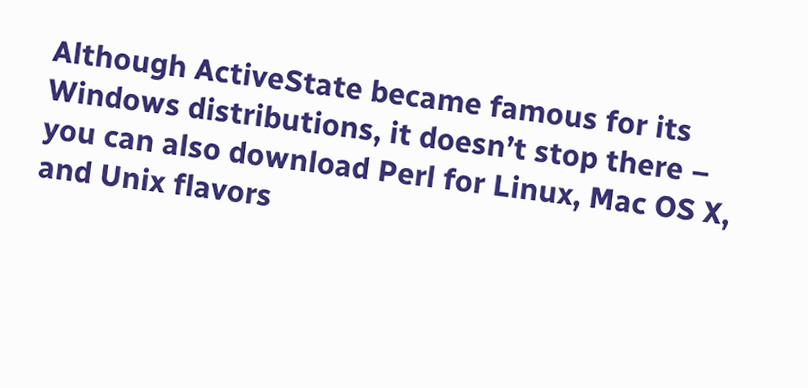Although ActiveState became famous for its Windows distributions, it doesn’t stop there – you can also download Perl for Linux, Mac OS X, and Unix flavors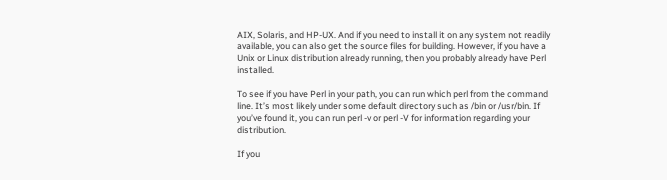AIX, Solaris, and HP-UX. And if you need to install it on any system not readily available, you can also get the source files for building. However, if you have a Unix or Linux distribution already running, then you probably already have Perl installed.

To see if you have Perl in your path, you can run which perl from the command line. It’s most likely under some default directory such as /bin or /usr/bin. If you’ve found it, you can run perl -v or perl -V for information regarding your distribution.

If you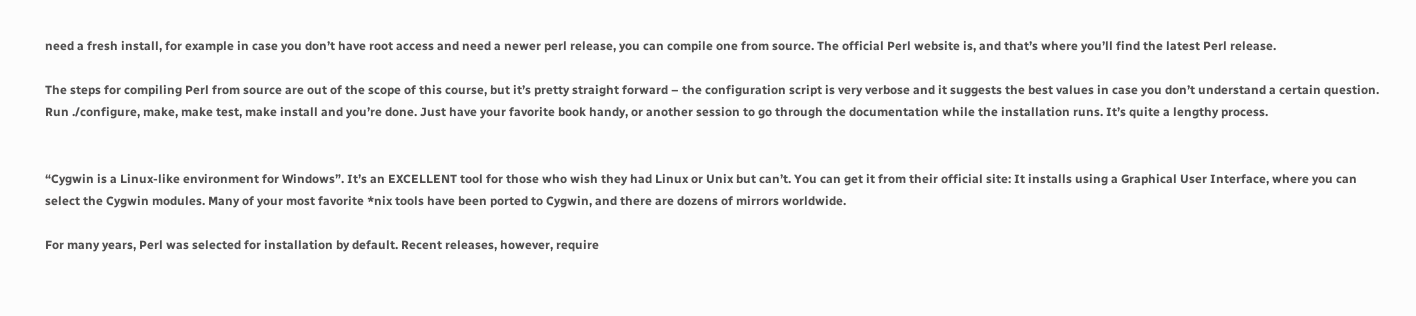need a fresh install, for example in case you don’t have root access and need a newer perl release, you can compile one from source. The official Perl website is, and that’s where you’ll find the latest Perl release.

The steps for compiling Perl from source are out of the scope of this course, but it’s pretty straight forward – the configuration script is very verbose and it suggests the best values in case you don’t understand a certain question. Run ./configure, make, make test, make install and you’re done. Just have your favorite book handy, or another session to go through the documentation while the installation runs. It’s quite a lengthy process.


“Cygwin is a Linux-like environment for Windows”. It’s an EXCELLENT tool for those who wish they had Linux or Unix but can’t. You can get it from their official site: It installs using a Graphical User Interface, where you can select the Cygwin modules. Many of your most favorite *nix tools have been ported to Cygwin, and there are dozens of mirrors worldwide.

For many years, Perl was selected for installation by default. Recent releases, however, require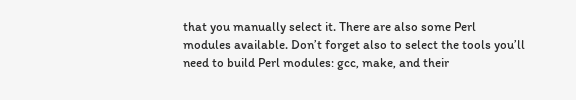that you manually select it. There are also some Perl modules available. Don’t forget also to select the tools you’ll need to build Perl modules: gcc, make, and their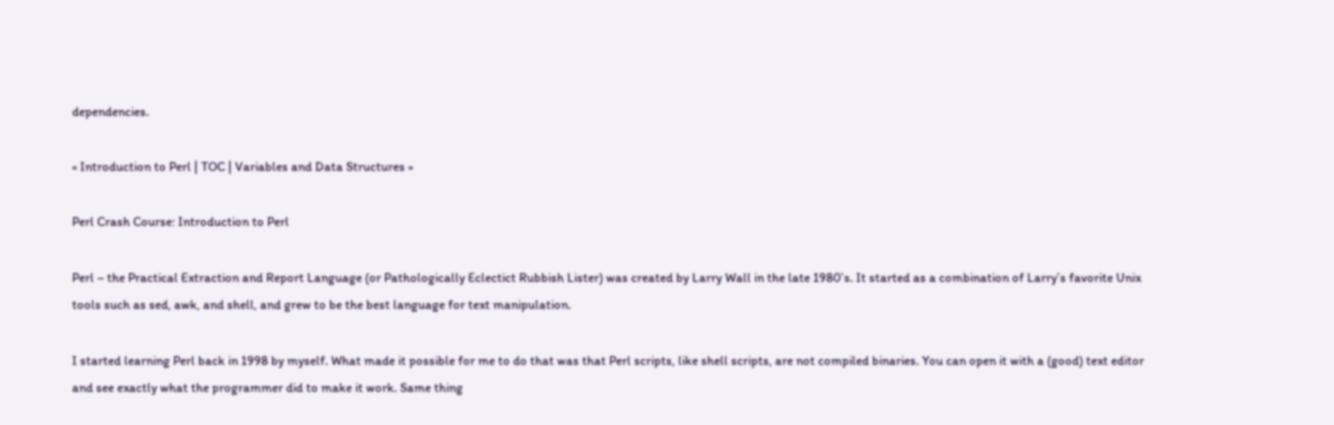dependencies.

« Introduction to Perl | TOC | Variables and Data Structures »

Perl Crash Course: Introduction to Perl

Perl – the Practical Extraction and Report Language (or Pathologically Eclectict Rubbish Lister) was created by Larry Wall in the late 1980’s. It started as a combination of Larry’s favorite Unix tools such as sed, awk, and shell, and grew to be the best language for text manipulation.

I started learning Perl back in 1998 by myself. What made it possible for me to do that was that Perl scripts, like shell scripts, are not compiled binaries. You can open it with a (good) text editor and see exactly what the programmer did to make it work. Same thing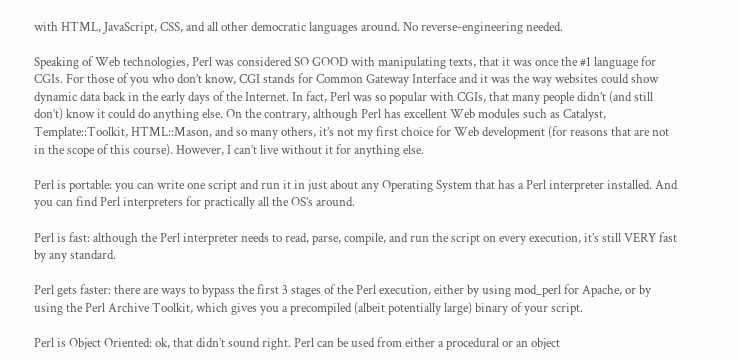with HTML, JavaScript, CSS, and all other democratic languages around. No reverse-engineering needed.

Speaking of Web technologies, Perl was considered SO GOOD with manipulating texts, that it was once the #1 language for CGIs. For those of you who don’t know, CGI stands for Common Gateway Interface and it was the way websites could show dynamic data back in the early days of the Internet. In fact, Perl was so popular with CGIs, that many people didn’t (and still don’t) know it could do anything else. On the contrary, although Perl has excellent Web modules such as Catalyst, Template::Toolkit, HTML::Mason, and so many others, it’s not my first choice for Web development (for reasons that are not in the scope of this course). However, I can’t live without it for anything else.

Perl is portable: you can write one script and run it in just about any Operating System that has a Perl interpreter installed. And you can find Perl interpreters for practically all the OS’s around.

Perl is fast: although the Perl interpreter needs to read, parse, compile, and run the script on every execution, it’s still VERY fast by any standard.

Perl gets faster: there are ways to bypass the first 3 stages of the Perl execution, either by using mod_perl for Apache, or by using the Perl Archive Toolkit, which gives you a precompiled (albeit potentially large) binary of your script.

Perl is Object Oriented: ok, that didn’t sound right. Perl can be used from either a procedural or an object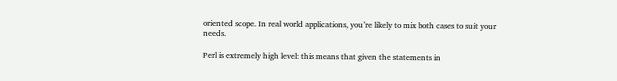oriented scope. In real world applications, you’re likely to mix both cases to suit your needs.

Perl is extremely high level: this means that given the statements in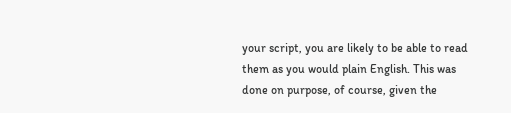your script, you are likely to be able to read them as you would plain English. This was done on purpose, of course, given the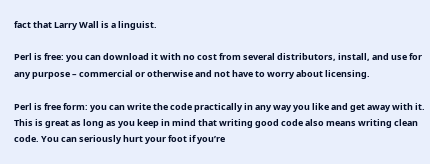fact that Larry Wall is a linguist.

Perl is free: you can download it with no cost from several distributors, install, and use for any purpose – commercial or otherwise and not have to worry about licensing.

Perl is free form: you can write the code practically in any way you like and get away with it. This is great as long as you keep in mind that writing good code also means writing clean code. You can seriously hurt your foot if you’re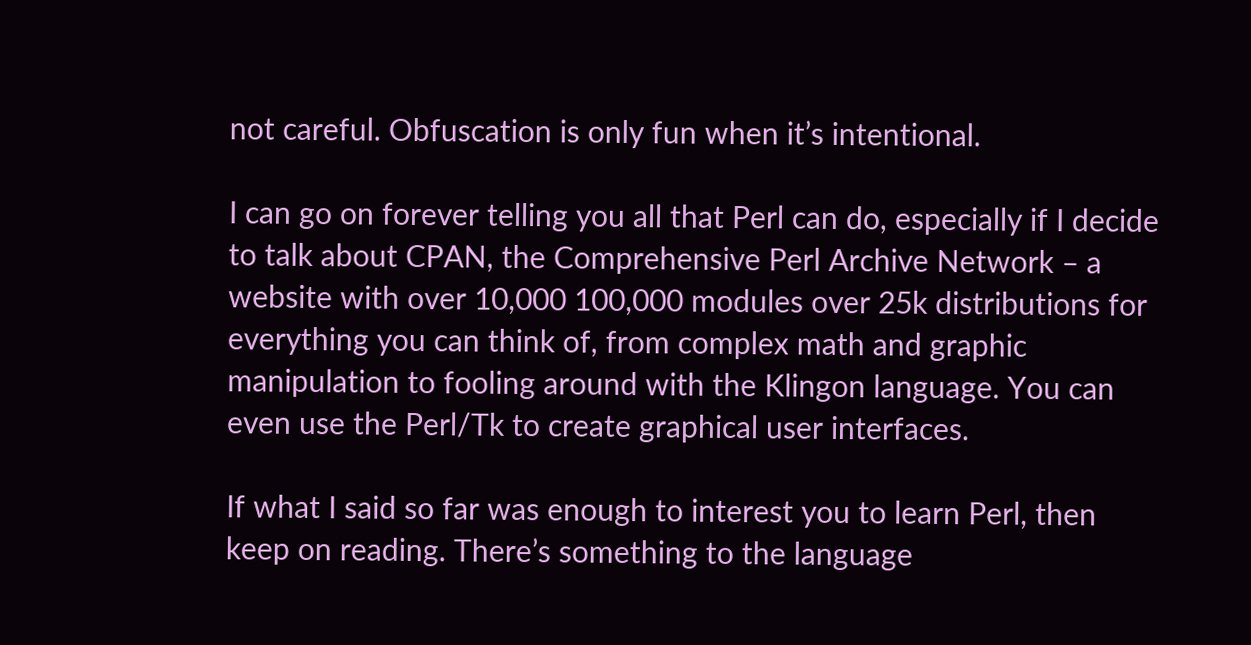not careful. Obfuscation is only fun when it’s intentional.

I can go on forever telling you all that Perl can do, especially if I decide to talk about CPAN, the Comprehensive Perl Archive Network – a website with over 10,000 100,000 modules over 25k distributions for everything you can think of, from complex math and graphic manipulation to fooling around with the Klingon language. You can even use the Perl/Tk to create graphical user interfaces.

If what I said so far was enough to interest you to learn Perl, then keep on reading. There’s something to the language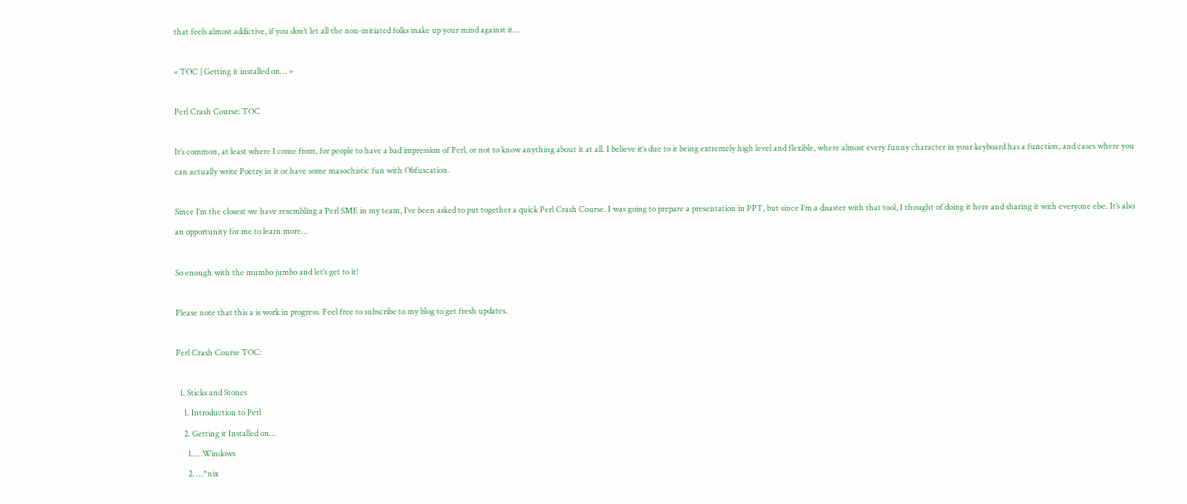that feels almost addictive, if you don’t let all the non-initiated folks make up your mind against it…

« TOC | Getting it installed on… »

Perl Crash Course: TOC

It’s common, at least where I come from, for people to have a bad impression of Perl, or not to know anything about it at all. I believe it’s due to it being extremely high level and flexible, where almost every funny character in your keyboard has a function, and cases where you can actually write Poetry in it or have some masochistic fun with Obfuscation.

Since I’m the closest we have resembling a Perl SME in my team, I’ve been asked to put together a quick Perl Crash Course. I was going to prepare a presentation in PPT, but since I’m a disaster with that tool, I thought of doing it here and sharing it with everyone else. It’s also an opportunity for me to learn more…

So enough with the mumbo jumbo and let’s get to it!

Please note that this a is work in progress. Feel free to subscribe to my blog to get fresh updates.

Perl Crash Course TOC:

  1. Sticks and Stones
    1. Introduction to Perl
    2. Getting it Installed on…
      1. …Windows
      2. …*nix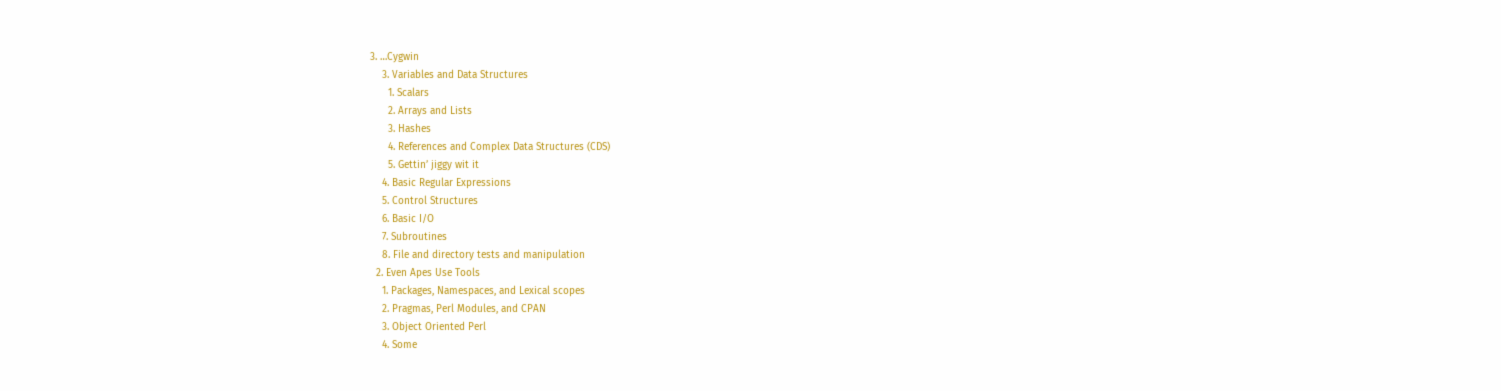3. …Cygwin
    3. Variables and Data Structures
      1. Scalars
      2. Arrays and Lists
      3. Hashes
      4. References and Complex Data Structures (CDS)
      5. Gettin’ jiggy wit it
    4. Basic Regular Expressions
    5. Control Structures
    6. Basic I/O
    7. Subroutines
    8. File and directory tests and manipulation
  2. Even Apes Use Tools
    1. Packages, Namespaces, and Lexical scopes
    2. Pragmas, Perl Modules, and CPAN
    3. Object Oriented Perl
    4. Some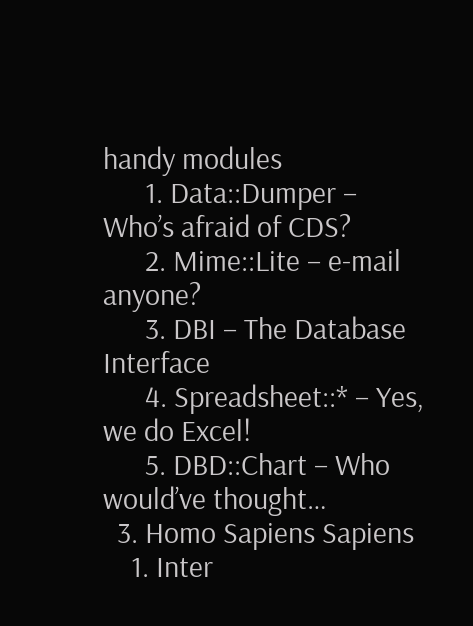handy modules
      1. Data::Dumper – Who’s afraid of CDS?
      2. Mime::Lite – e-mail anyone?
      3. DBI – The Database Interface
      4. Spreadsheet::* – Yes, we do Excel!
      5. DBD::Chart – Who would’ve thought…
  3. Homo Sapiens Sapiens
    1. Inter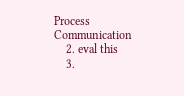Process Communication
    2. eval this
    3.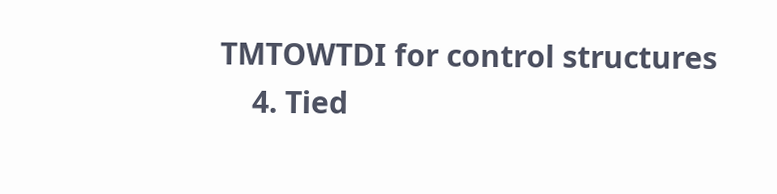TMTOWTDI for control structures
    4. Tied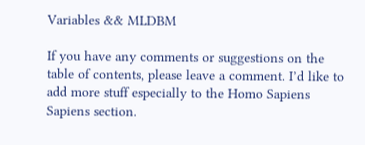Variables && MLDBM

If you have any comments or suggestions on the table of contents, please leave a comment. I’d like to add more stuff especially to the Homo Sapiens Sapiens section.